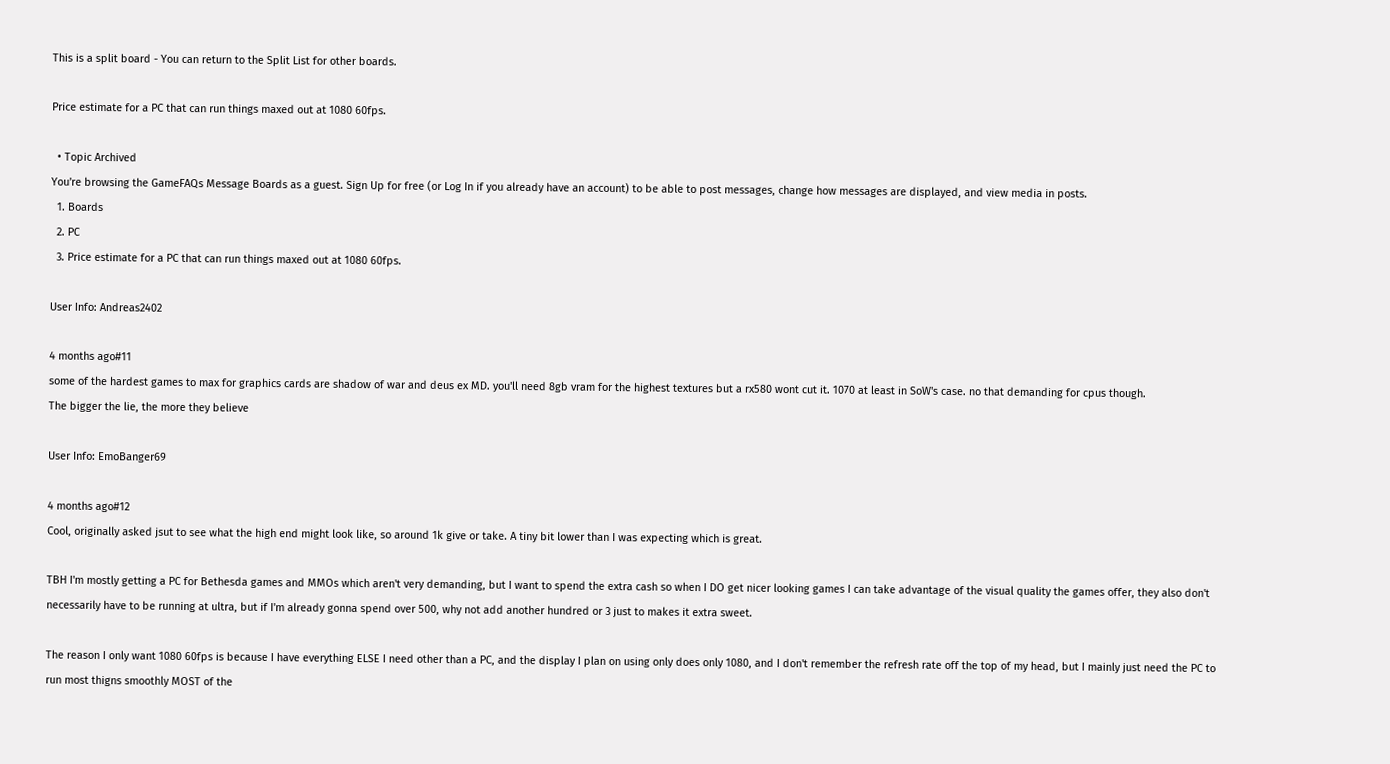This is a split board - You can return to the Split List for other boards.

Price estimate for a PC that can run things maxed out at 1080 60fps.

  • Topic Archived
You're browsing the GameFAQs Message Boards as a guest. Sign Up for free (or Log In if you already have an account) to be able to post messages, change how messages are displayed, and view media in posts.
  1. Boards
  2. PC
  3. Price estimate for a PC that can run things maxed out at 1080 60fps.

User Info: Andreas2402

4 months ago#11
some of the hardest games to max for graphics cards are shadow of war and deus ex MD. you'll need 8gb vram for the highest textures but a rx580 wont cut it. 1070 at least in SoW's case. no that demanding for cpus though.
The bigger the lie, the more they believe

User Info: EmoBanger69

4 months ago#12
Cool, originally asked jsut to see what the high end might look like, so around 1k give or take. A tiny bit lower than I was expecting which is great.

TBH I'm mostly getting a PC for Bethesda games and MMOs which aren't very demanding, but I want to spend the extra cash so when I DO get nicer looking games I can take advantage of the visual quality the games offer, they also don't necessarily have to be running at ultra, but if I'm already gonna spend over 500, why not add another hundred or 3 just to makes it extra sweet.

The reason I only want 1080 60fps is because I have everything ELSE I need other than a PC, and the display I plan on using only does only 1080, and I don't remember the refresh rate off the top of my head, but I mainly just need the PC to run most thigns smoothly MOST of the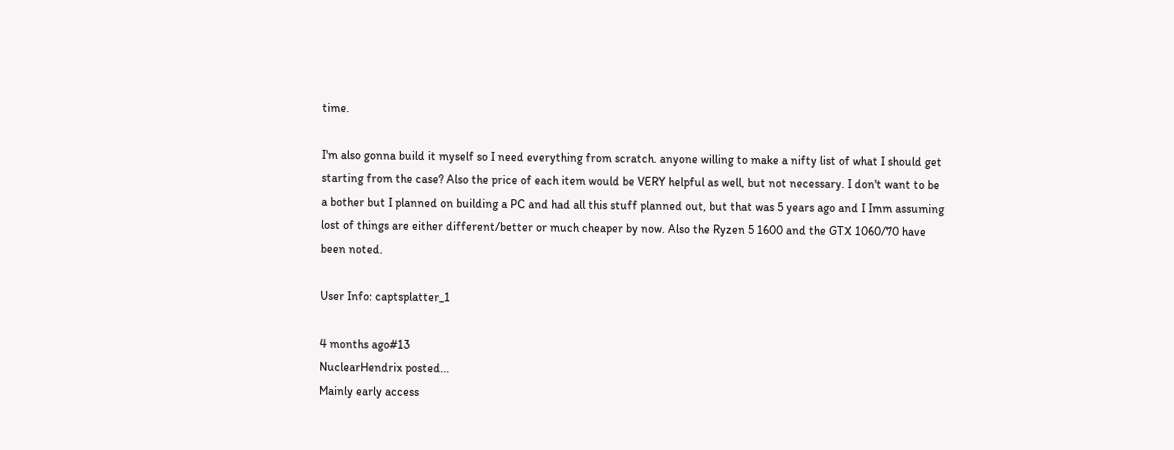time.

I'm also gonna build it myself so I need everything from scratch. anyone willing to make a nifty list of what I should get starting from the case? Also the price of each item would be VERY helpful as well, but not necessary. I don't want to be a bother but I planned on building a PC and had all this stuff planned out, but that was 5 years ago and I Imm assuming lost of things are either different/better or much cheaper by now. Also the Ryzen 5 1600 and the GTX 1060/70 have been noted.

User Info: captsplatter_1

4 months ago#13
NuclearHendrix posted...
Mainly early access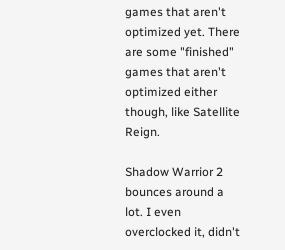games that aren't optimized yet. There are some "finished" games that aren't optimized either though, like Satellite Reign.

Shadow Warrior 2 bounces around a lot. I even overclocked it, didn't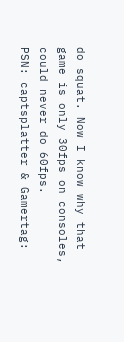do squat. Now I know why that game is only 30fps on consoles, could never do 60fps.
PSN: captsplatter & Gamertag: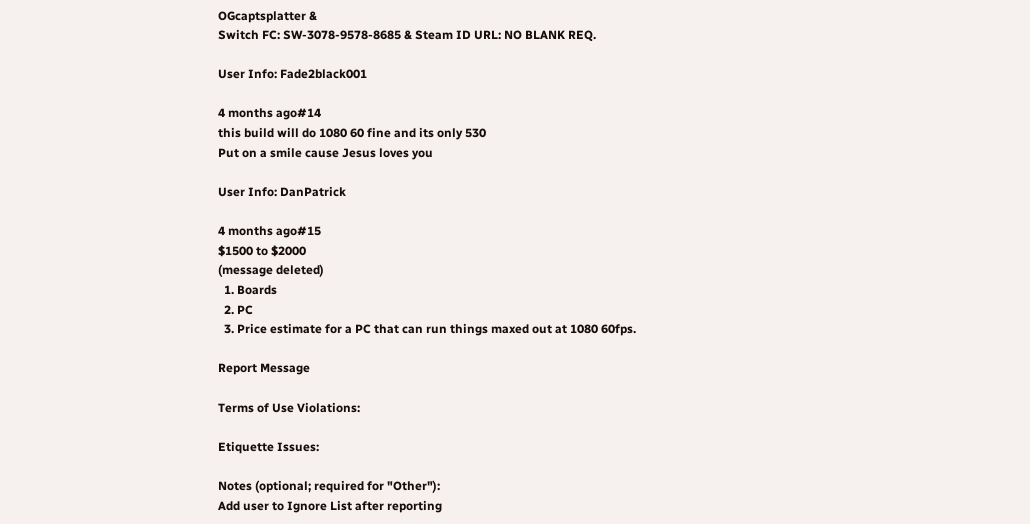OGcaptsplatter &
Switch FC: SW-3078-9578-8685 & Steam ID URL: NO BLANK REQ.

User Info: Fade2black001

4 months ago#14
this build will do 1080 60 fine and its only 530
Put on a smile cause Jesus loves you

User Info: DanPatrick

4 months ago#15
$1500 to $2000
(message deleted)
  1. Boards
  2. PC
  3. Price estimate for a PC that can run things maxed out at 1080 60fps.

Report Message

Terms of Use Violations:

Etiquette Issues:

Notes (optional; required for "Other"):
Add user to Ignore List after reporting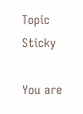Topic Sticky

You are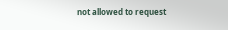not allowed to request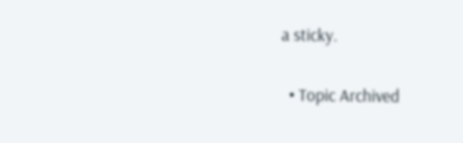a sticky.

  • Topic Archived